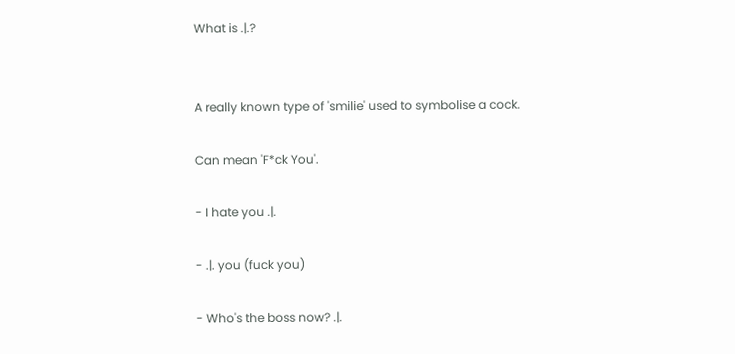What is .|.?


A really known type of 'smilie' used to symbolise a cock.

Can mean 'F*ck You'.

- I hate you .|.

- .|. you (fuck you)

- Who's the boss now? .|.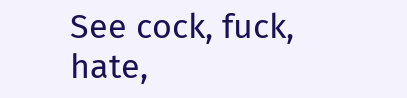See cock, fuck, hate,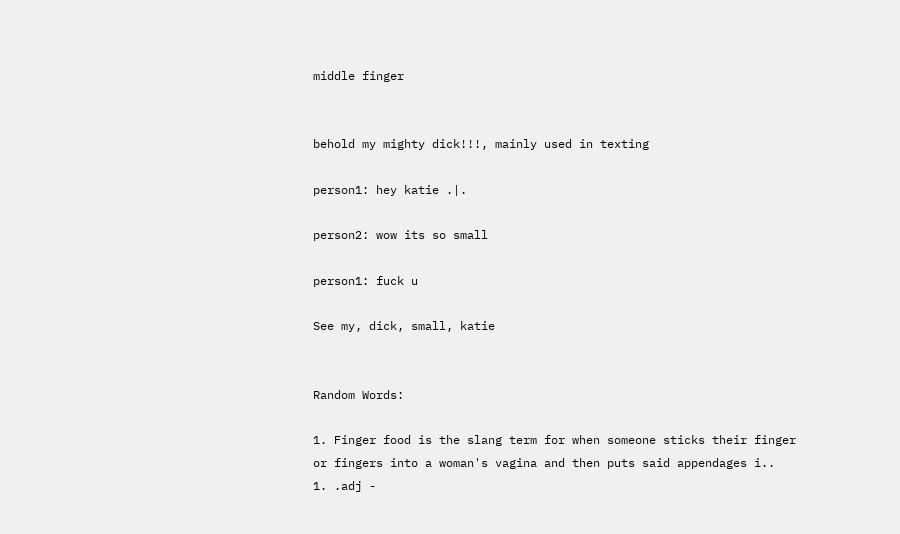middle finger


behold my mighty dick!!!, mainly used in texting

person1: hey katie .|.

person2: wow its so small

person1: fuck u

See my, dick, small, katie


Random Words:

1. Finger food is the slang term for when someone sticks their finger or fingers into a woman's vagina and then puts said appendages i..
1. .adj -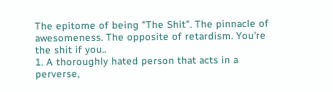The epitome of being "The Shit". The pinnacle of awesomeness. The opposite of retardism. You're the shit if you..
1. A thoroughly hated person that acts in a perverse,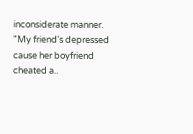inconsiderate manner. "My friend's depressed cause her boyfriend cheated a..